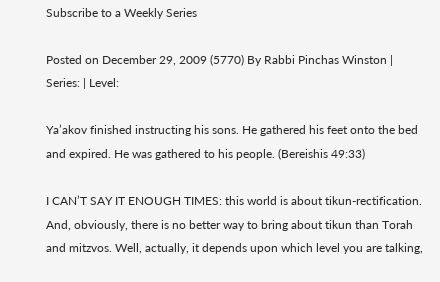Subscribe to a Weekly Series

Posted on December 29, 2009 (5770) By Rabbi Pinchas Winston | Series: | Level:

Ya’akov finished instructing his sons. He gathered his feet onto the bed and expired. He was gathered to his people. (Bereishis 49:33)

I CAN’T SAY IT ENOUGH TIMES: this world is about tikun-rectification. And, obviously, there is no better way to bring about tikun than Torah and mitzvos. Well, actually, it depends upon which level you are talking,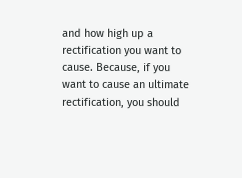and how high up a rectification you want to cause. Because, if you want to cause an ultimate rectification, you should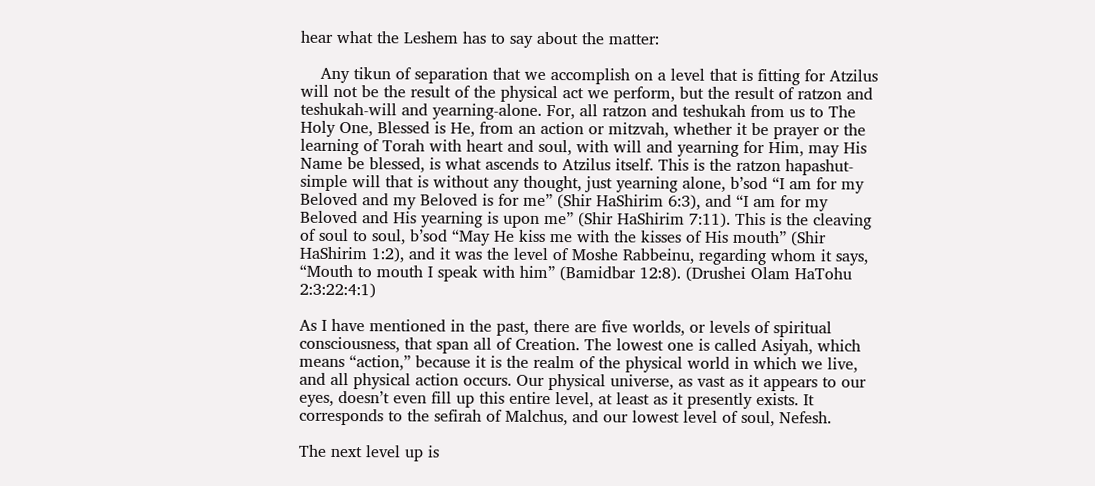hear what the Leshem has to say about the matter:

    Any tikun of separation that we accomplish on a level that is fitting for Atzilus will not be the result of the physical act we perform, but the result of ratzon and teshukah-will and yearning-alone. For, all ratzon and teshukah from us to The Holy One, Blessed is He, from an action or mitzvah, whether it be prayer or the learning of Torah with heart and soul, with will and yearning for Him, may His Name be blessed, is what ascends to Atzilus itself. This is the ratzon hapashut-simple will that is without any thought, just yearning alone, b’sod “I am for my Beloved and my Beloved is for me” (Shir HaShirim 6:3), and “I am for my Beloved and His yearning is upon me” (Shir HaShirim 7:11). This is the cleaving of soul to soul, b’sod “May He kiss me with the kisses of His mouth” (Shir HaShirim 1:2), and it was the level of Moshe Rabbeinu, regarding whom it says, “Mouth to mouth I speak with him” (Bamidbar 12:8). (Drushei Olam HaTohu 2:3:22:4:1)

As I have mentioned in the past, there are five worlds, or levels of spiritual consciousness, that span all of Creation. The lowest one is called Asiyah, which means “action,” because it is the realm of the physical world in which we live, and all physical action occurs. Our physical universe, as vast as it appears to our eyes, doesn’t even fill up this entire level, at least as it presently exists. It corresponds to the sefirah of Malchus, and our lowest level of soul, Nefesh.

The next level up is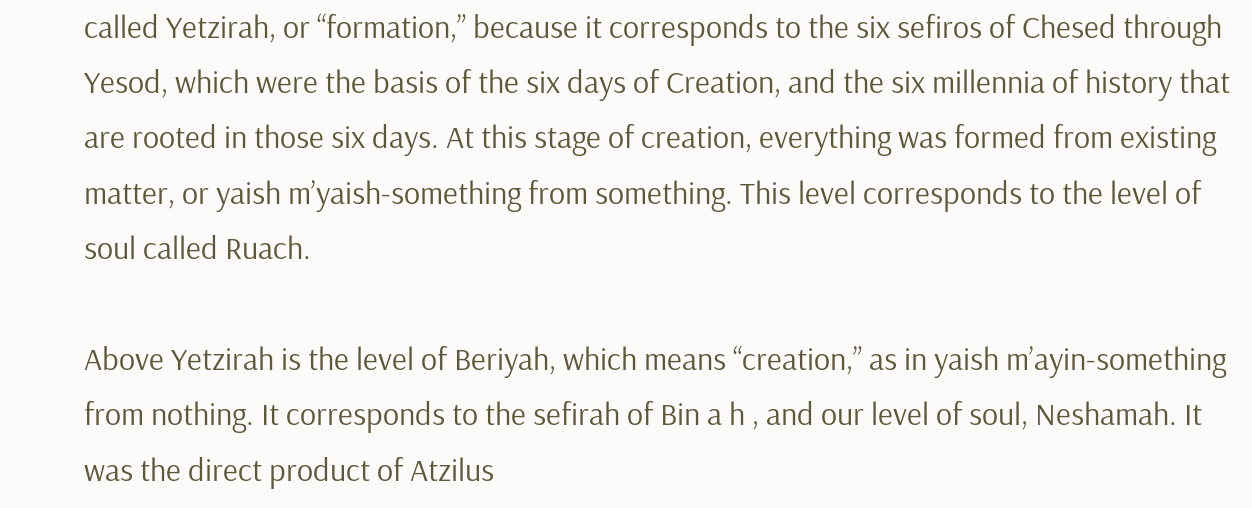called Yetzirah, or “formation,” because it corresponds to the six sefiros of Chesed through Yesod, which were the basis of the six days of Creation, and the six millennia of history that are rooted in those six days. At this stage of creation, everything was formed from existing matter, or yaish m’yaish-something from something. This level corresponds to the level of soul called Ruach.

Above Yetzirah is the level of Beriyah, which means “creation,” as in yaish m’ayin-something from nothing. It corresponds to the sefirah of Bin a h , and our level of soul, Neshamah. It was the direct product of Atzilus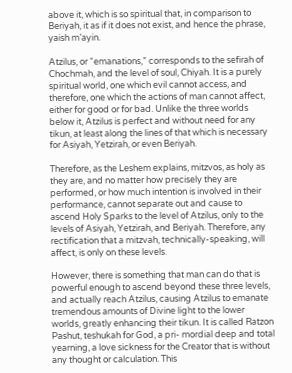above it, which is so spiritual that, in comparison to Beriyah, it as if it does not exist, and hence the phrase, yaish m’ayin.

Atzilus, or “emanations,” corresponds to the sefirah of Chochmah, and the level of soul, Chiyah. It is a purely spiritual world, one which evil cannot access, and therefore, one which the actions of man cannot affect, either for good or for bad. Unlike the three worlds below it, Atzilus is perfect and without need for any tikun, at least along the lines of that which is necessary for Asiyah, Yetzirah, or even Beriyah.

Therefore, as the Leshem explains, mitzvos, as holy as they are, and no matter how precisely they are performed, or how much intention is involved in their performance, cannot separate out and cause to ascend Holy Sparks to the level of Atzilus, only to the levels of Asiyah, Yetzirah, and Beriyah. Therefore, any rectification that a mitzvah, technically-speaking, will affect, is only on these levels.

However, there is something that man can do that is powerful enough to ascend beyond these three levels, and actually reach Atzilus, causing Atzilus to emanate tremendous amounts of Divine light to the lower worlds, greatly enhancing their tikun. It is called Ratzon Pashut, teshukah for God, a pri- mordial deep and total yearning, a love sickness for the Creator that is without any thought or calculation. This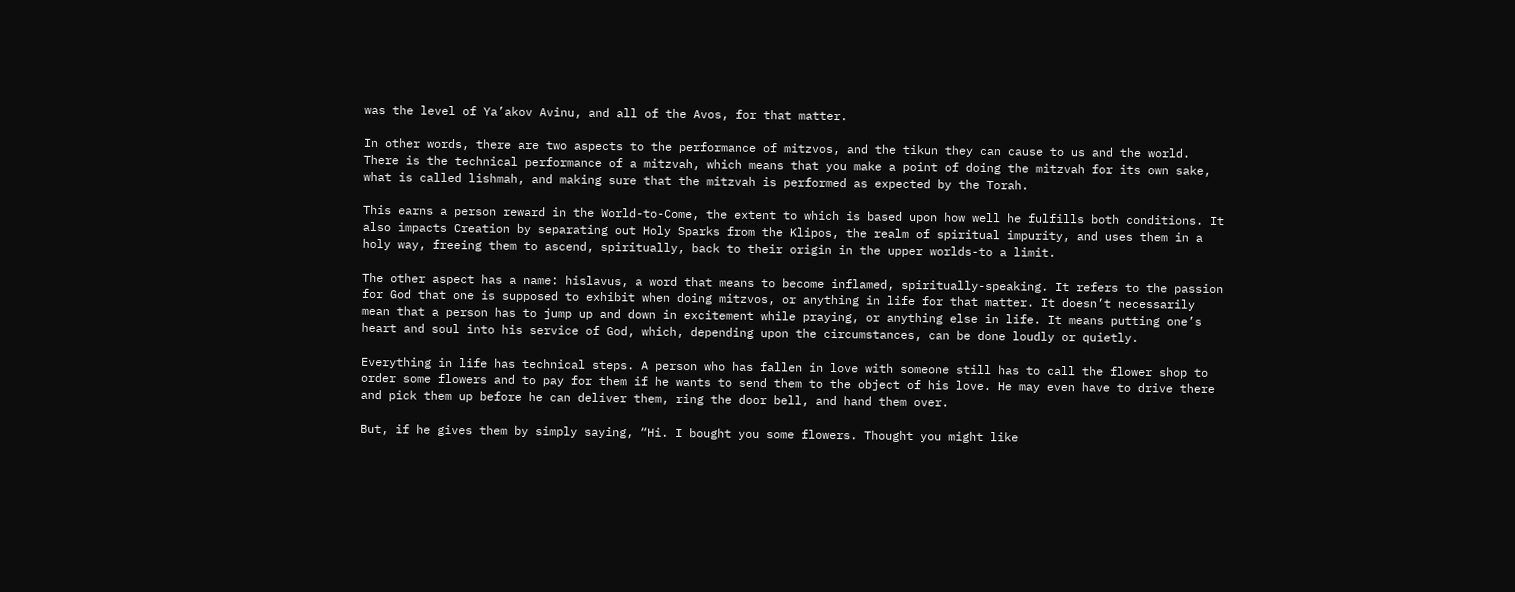was the level of Ya’akov Avinu, and all of the Avos, for that matter.

In other words, there are two aspects to the performance of mitzvos, and the tikun they can cause to us and the world. There is the technical performance of a mitzvah, which means that you make a point of doing the mitzvah for its own sake, what is called lishmah, and making sure that the mitzvah is performed as expected by the Torah.

This earns a person reward in the World-to-Come, the extent to which is based upon how well he fulfills both conditions. It also impacts Creation by separating out Holy Sparks from the Klipos, the realm of spiritual impurity, and uses them in a holy way, freeing them to ascend, spiritually, back to their origin in the upper worlds-to a limit.

The other aspect has a name: hislavus, a word that means to become inflamed, spiritually-speaking. It refers to the passion for God that one is supposed to exhibit when doing mitzvos, or anything in life for that matter. It doesn’t necessarily mean that a person has to jump up and down in excitement while praying, or anything else in life. It means putting one’s heart and soul into his service of God, which, depending upon the circumstances, can be done loudly or quietly.

Everything in life has technical steps. A person who has fallen in love with someone still has to call the flower shop to order some flowers and to pay for them if he wants to send them to the object of his love. He may even have to drive there and pick them up before he can deliver them, ring the door bell, and hand them over.

But, if he gives them by simply saying, “Hi. I bought you some flowers. Thought you might like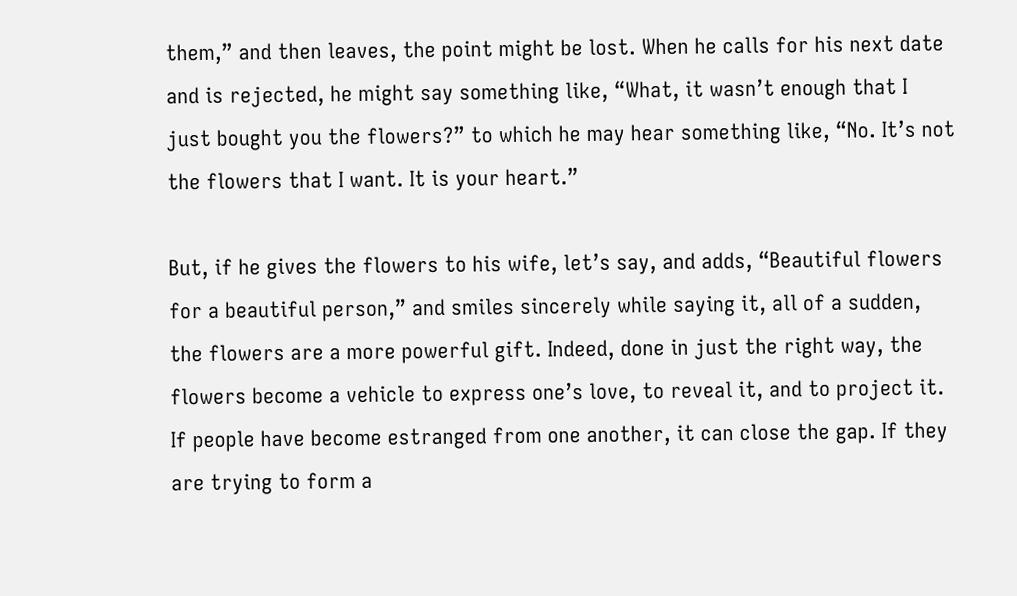them,” and then leaves, the point might be lost. When he calls for his next date and is rejected, he might say something like, “What, it wasn’t enough that I just bought you the flowers?” to which he may hear something like, “No. It’s not the flowers that I want. It is your heart.”

But, if he gives the flowers to his wife, let’s say, and adds, “Beautiful flowers for a beautiful person,” and smiles sincerely while saying it, all of a sudden, the flowers are a more powerful gift. Indeed, done in just the right way, the flowers become a vehicle to express one’s love, to reveal it, and to project it. If people have become estranged from one another, it can close the gap. If they are trying to form a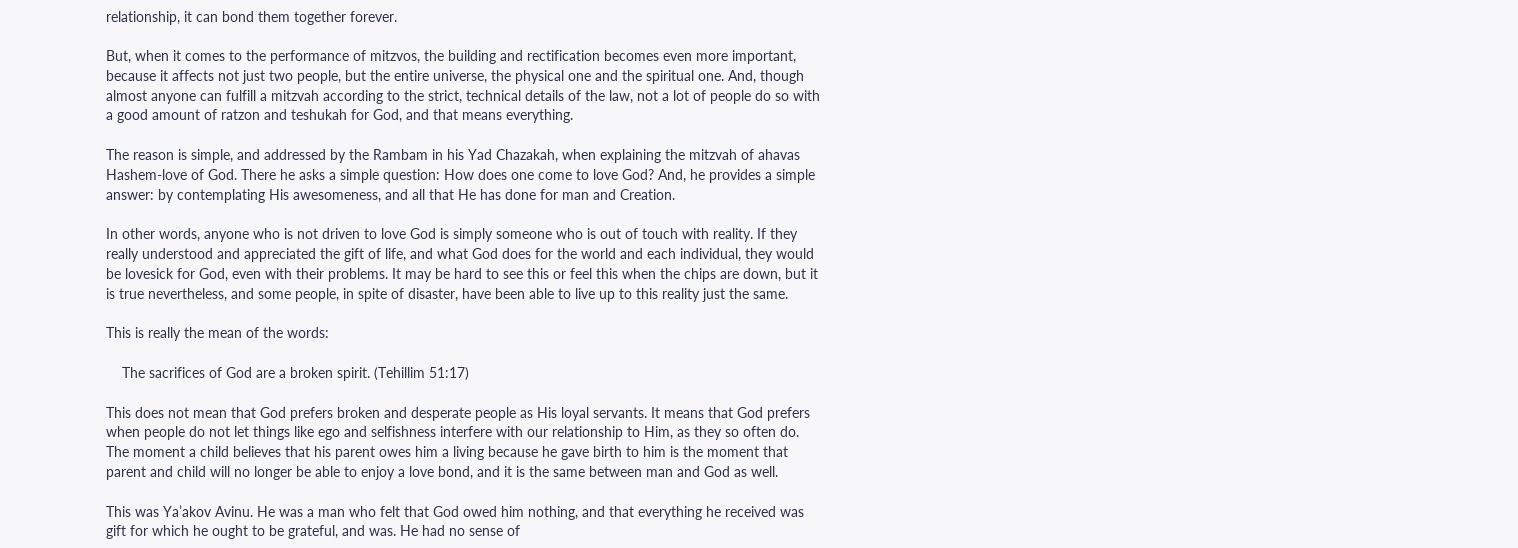relationship, it can bond them together forever.

But, when it comes to the performance of mitzvos, the building and rectification becomes even more important, because it affects not just two people, but the entire universe, the physical one and the spiritual one. And, though almost anyone can fulfill a mitzvah according to the strict, technical details of the law, not a lot of people do so with a good amount of ratzon and teshukah for God, and that means everything.

The reason is simple, and addressed by the Rambam in his Yad Chazakah, when explaining the mitzvah of ahavas Hashem-love of God. There he asks a simple question: How does one come to love God? And, he provides a simple answer: by contemplating His awesomeness, and all that He has done for man and Creation.

In other words, anyone who is not driven to love God is simply someone who is out of touch with reality. If they really understood and appreciated the gift of life, and what God does for the world and each individual, they would be lovesick for God, even with their problems. It may be hard to see this or feel this when the chips are down, but it is true nevertheless, and some people, in spite of disaster, have been able to live up to this reality just the same.

This is really the mean of the words:

    The sacrifices of God are a broken spirit. (Tehillim 51:17)

This does not mean that God prefers broken and desperate people as His loyal servants. It means that God prefers when people do not let things like ego and selfishness interfere with our relationship to Him, as they so often do. The moment a child believes that his parent owes him a living because he gave birth to him is the moment that parent and child will no longer be able to enjoy a love bond, and it is the same between man and God as well.

This was Ya’akov Avinu. He was a man who felt that God owed him nothing, and that everything he received was gift for which he ought to be grateful, and was. He had no sense of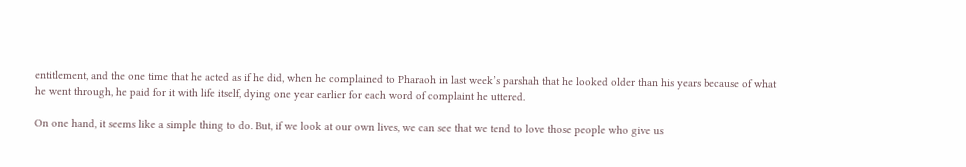entitlement, and the one time that he acted as if he did, when he complained to Pharaoh in last week’s parshah that he looked older than his years because of what he went through, he paid for it with life itself, dying one year earlier for each word of complaint he uttered.

On one hand, it seems like a simple thing to do. But, if we look at our own lives, we can see that we tend to love those people who give us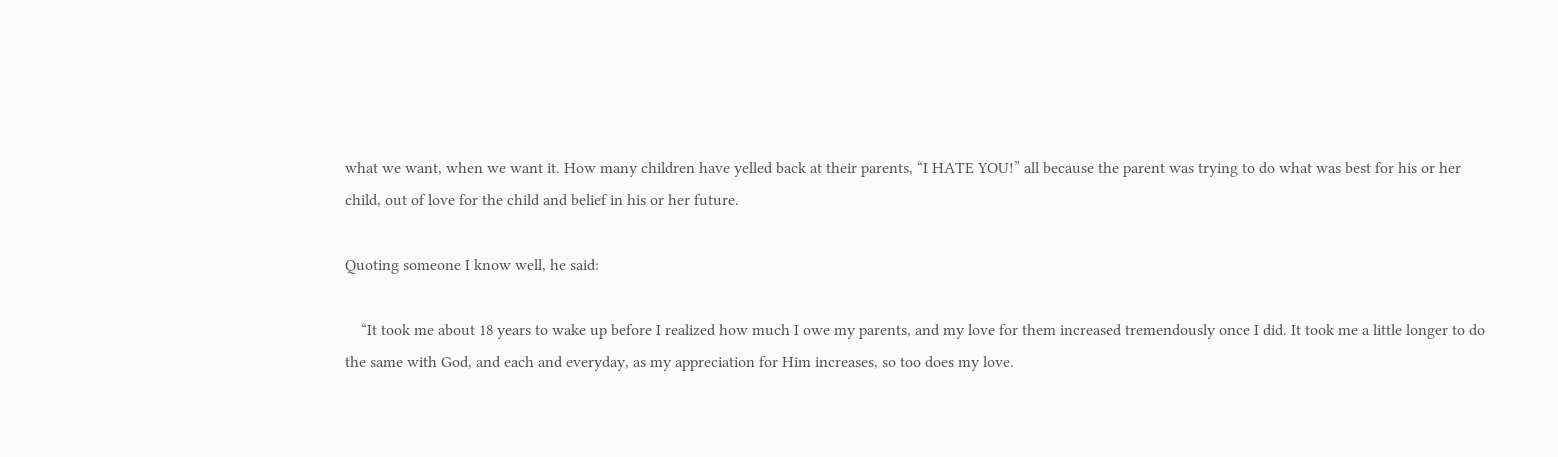what we want, when we want it. How many children have yelled back at their parents, “I HATE YOU!” all because the parent was trying to do what was best for his or her child, out of love for the child and belief in his or her future.

Quoting someone I know well, he said:

    “It took me about 18 years to wake up before I realized how much I owe my parents, and my love for them increased tremendously once I did. It took me a little longer to do the same with God, and each and everyday, as my appreciation for Him increases, so too does my love.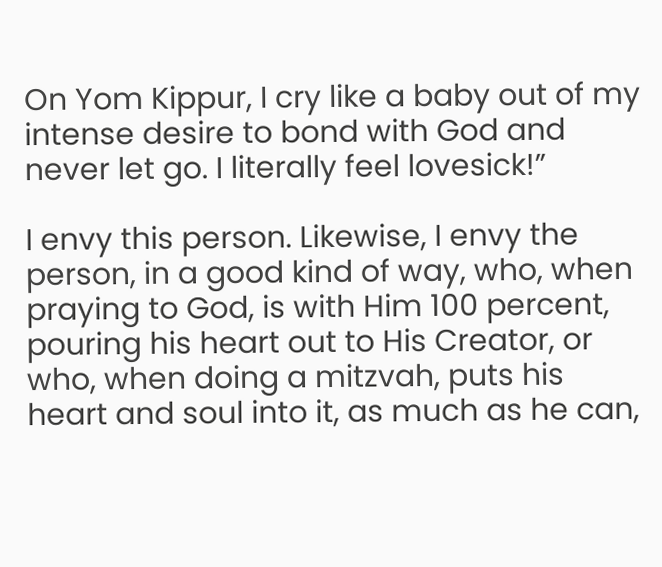On Yom Kippur, I cry like a baby out of my intense desire to bond with God and never let go. I literally feel lovesick!”

I envy this person. Likewise, I envy the person, in a good kind of way, who, when praying to God, is with Him 100 percent, pouring his heart out to His Creator, or who, when doing a mitzvah, puts his heart and soul into it, as much as he can,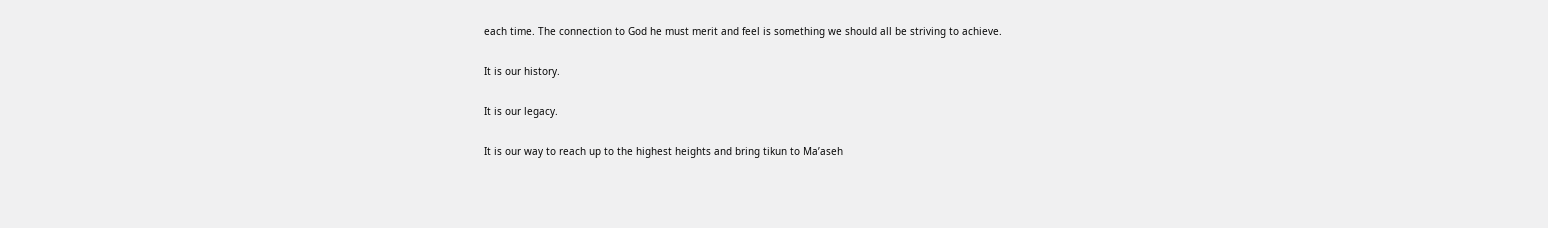each time. The connection to God he must merit and feel is something we should all be striving to achieve.

It is our history.

It is our legacy.

It is our way to reach up to the highest heights and bring tikun to Ma’aseh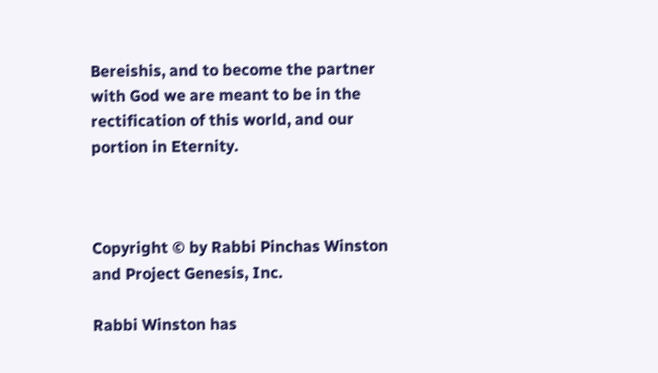Bereishis, and to become the partner with God we are meant to be in the rectification of this world, and our portion in Eternity.



Copyright © by Rabbi Pinchas Winston and Project Genesis, Inc.

Rabbi Winston has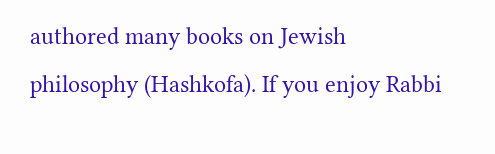authored many books on Jewish philosophy (Hashkofa). If you enjoy Rabbi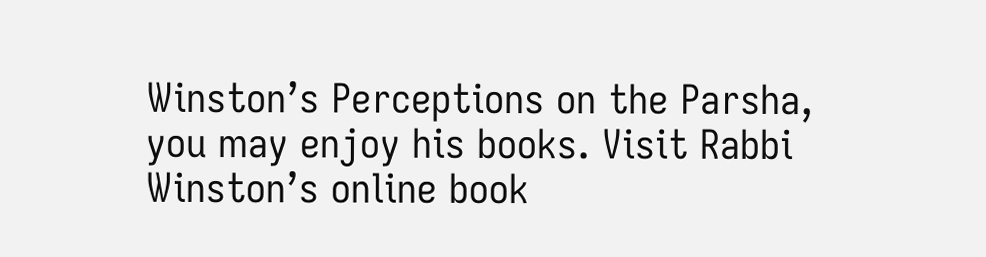Winston’s Perceptions on the Parsha, you may enjoy his books. Visit Rabbi Winston’s online book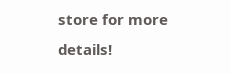store for more details!